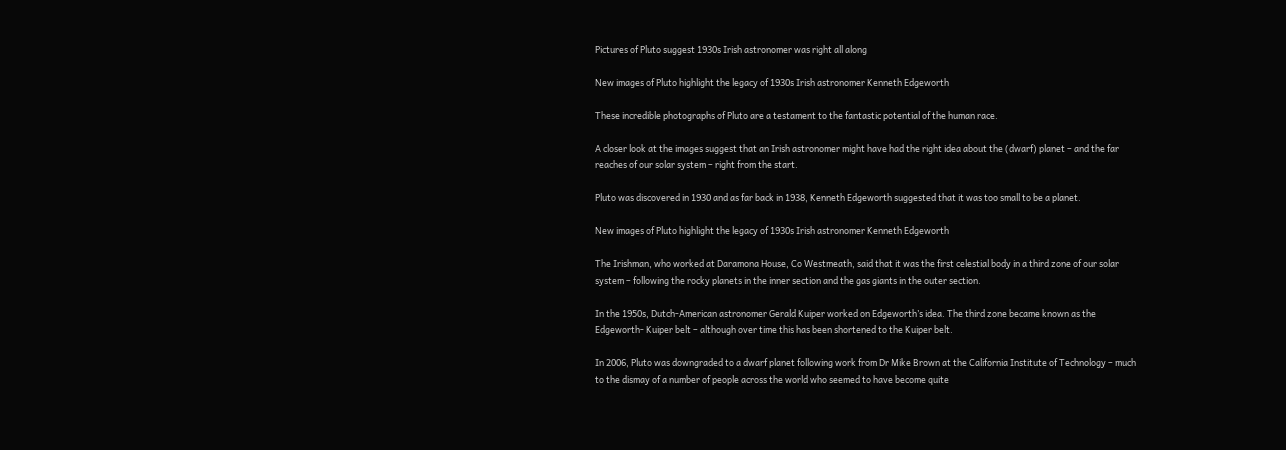Pictures of Pluto suggest 1930s Irish astronomer was right all along

New images of Pluto highlight the legacy of 1930s Irish astronomer Kenneth Edgeworth

These incredible photographs of Pluto are a testament to the fantastic potential of the human race.

A closer look at the images suggest that an Irish astronomer might have had the right idea about the (dwarf) planet – and the far reaches of our solar system – right from the start.

Pluto was discovered in 1930 and as far back in 1938, Kenneth Edgeworth suggested that it was too small to be a planet.

New images of Pluto highlight the legacy of 1930s Irish astronomer Kenneth Edgeworth

The Irishman, who worked at Daramona House, Co Westmeath, said that it was the first celestial body in a third zone of our solar system – following the rocky planets in the inner section and the gas giants in the outer section.

In the 1950s, Dutch-American astronomer Gerald Kuiper worked on Edgeworth’s idea. The third zone became known as the Edgeworth- Kuiper belt – although over time this has been shortened to the Kuiper belt.

In 2006, Pluto was downgraded to a dwarf planet following work from Dr Mike Brown at the California Institute of Technology – much to the dismay of a number of people across the world who seemed to have become quite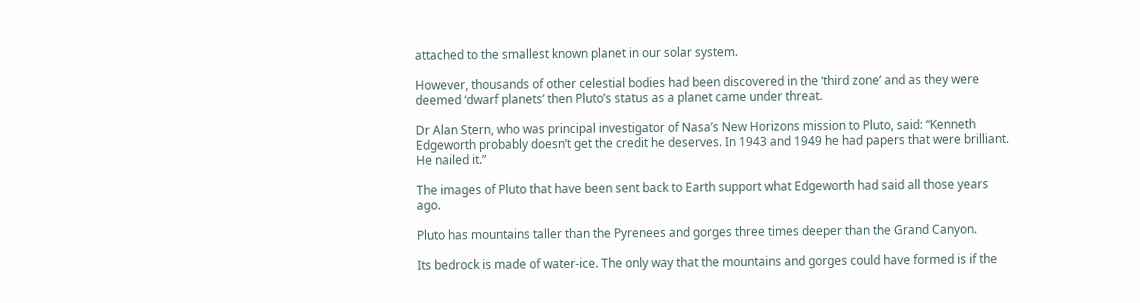attached to the smallest known planet in our solar system.

However, thousands of other celestial bodies had been discovered in the ‘third zone’ and as they were deemed ‘dwarf planets’ then Pluto’s status as a planet came under threat.

Dr Alan Stern, who was principal investigator of Nasa’s New Horizons mission to Pluto, said: “Kenneth Edgeworth probably doesn’t get the credit he deserves. In 1943 and 1949 he had papers that were brilliant. He nailed it.”

The images of Pluto that have been sent back to Earth support what Edgeworth had said all those years ago.

Pluto has mountains taller than the Pyrenees and gorges three times deeper than the Grand Canyon.

Its bedrock is made of water-ice. The only way that the mountains and gorges could have formed is if the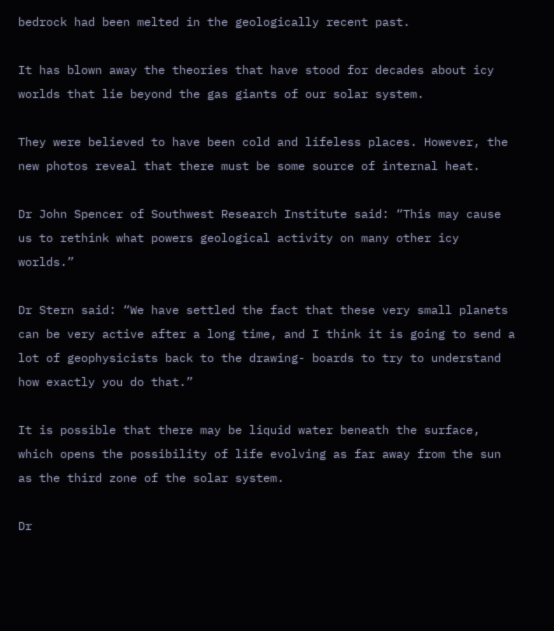bedrock had been melted in the geologically recent past.

It has blown away the theories that have stood for decades about icy worlds that lie beyond the gas giants of our solar system.

They were believed to have been cold and lifeless places. However, the new photos reveal that there must be some source of internal heat.

Dr John Spencer of Southwest Research Institute said: “This may cause us to rethink what powers geological activity on many other icy worlds.”

Dr Stern said: “We have settled the fact that these very small planets can be very active after a long time, and I think it is going to send a lot of geophysicists back to the drawing- boards to try to understand how exactly you do that.”

It is possible that there may be liquid water beneath the surface, which opens the possibility of life evolving as far away from the sun as the third zone of the solar system.

Dr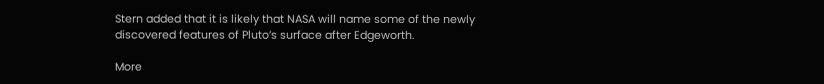Stern added that it is likely that NASA will name some of the newly discovered features of Pluto’s surface after Edgeworth.

More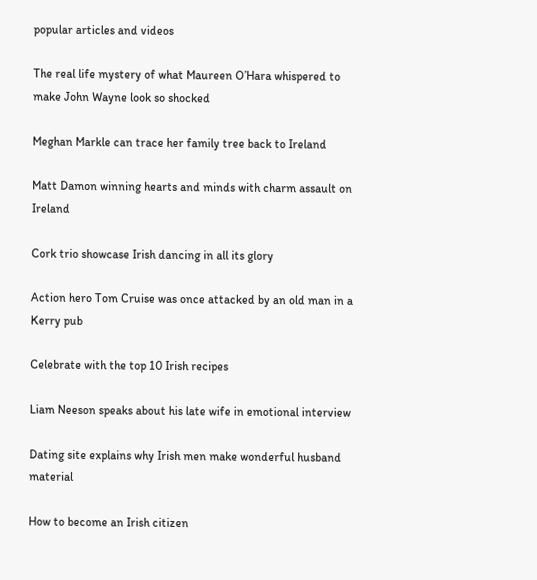popular articles and videos

The real life mystery of what Maureen O’Hara whispered to make John Wayne look so shocked

Meghan Markle can trace her family tree back to Ireland

Matt Damon winning hearts and minds with charm assault on Ireland

Cork trio showcase Irish dancing in all its glory

Action hero Tom Cruise was once attacked by an old man in a Kerry pub

Celebrate with the top 10 Irish recipes

Liam Neeson speaks about his late wife in emotional interview

Dating site explains why Irish men make wonderful husband material

How to become an Irish citizen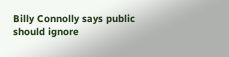Billy Connolly says public should ignore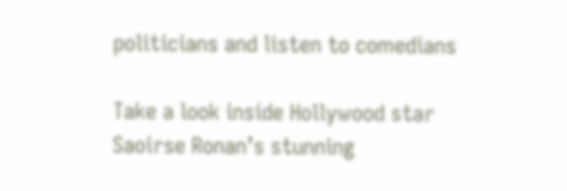politicians and listen to comedians

Take a look inside Hollywood star Saoirse Ronan’s stunning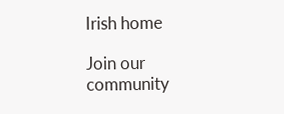Irish home

Join our community